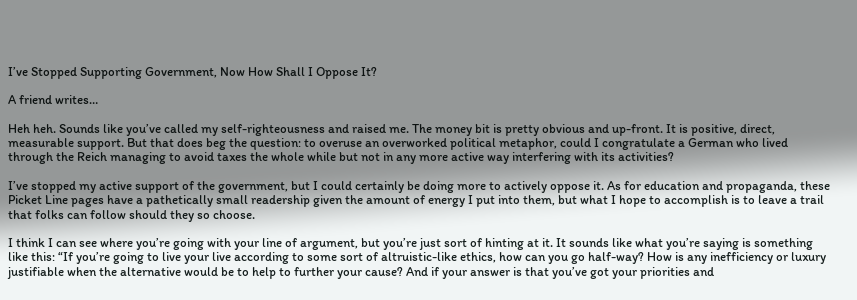I’ve Stopped Supporting Government, Now How Shall I Oppose It?

A friend writes…

Heh heh. Sounds like you’ve called my self-righteousness and raised me. The money bit is pretty obvious and up-front. It is positive, direct, measurable support. But that does beg the question: to overuse an overworked political metaphor, could I congratulate a German who lived through the Reich managing to avoid taxes the whole while but not in any more active way interfering with its activities?

I’ve stopped my active support of the government, but I could certainly be doing more to actively oppose it. As for education and propaganda, these Picket Line pages have a pathetically small readership given the amount of energy I put into them, but what I hope to accomplish is to leave a trail that folks can follow should they so choose.

I think I can see where you’re going with your line of argument, but you’re just sort of hinting at it. It sounds like what you’re saying is something like this: “If you’re going to live your live according to some sort of altruistic-like ethics, how can you go half-way? How is any inefficiency or luxury justifiable when the alternative would be to help to further your cause? And if your answer is that you’ve got your priorities and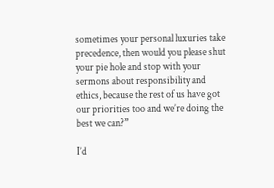sometimes your personal luxuries take precedence, then would you please shut your pie hole and stop with your sermons about responsibility and ethics, because the rest of us have got our priorities too and we’re doing the best we can?”

I’d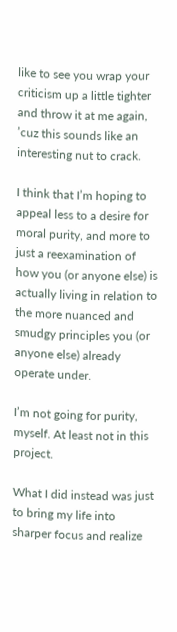like to see you wrap your criticism up a little tighter and throw it at me again, ’cuz this sounds like an interesting nut to crack.

I think that I’m hoping to appeal less to a desire for moral purity, and more to just a reexamination of how you (or anyone else) is actually living in relation to the more nuanced and smudgy principles you (or anyone else) already operate under.

I’m not going for purity, myself. At least not in this project.

What I did instead was just to bring my life into sharper focus and realize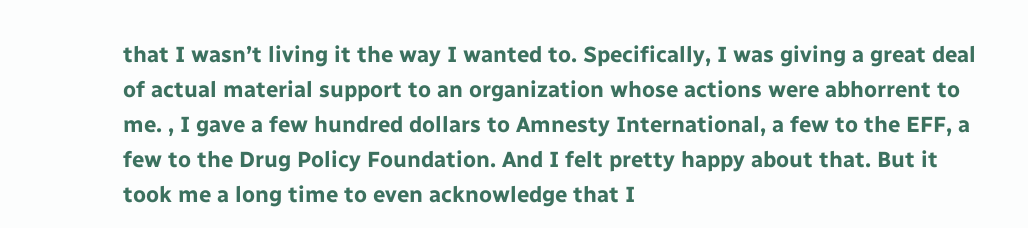that I wasn’t living it the way I wanted to. Specifically, I was giving a great deal of actual material support to an organization whose actions were abhorrent to me. , I gave a few hundred dollars to Amnesty International, a few to the EFF, a few to the Drug Policy Foundation. And I felt pretty happy about that. But it took me a long time to even acknowledge that I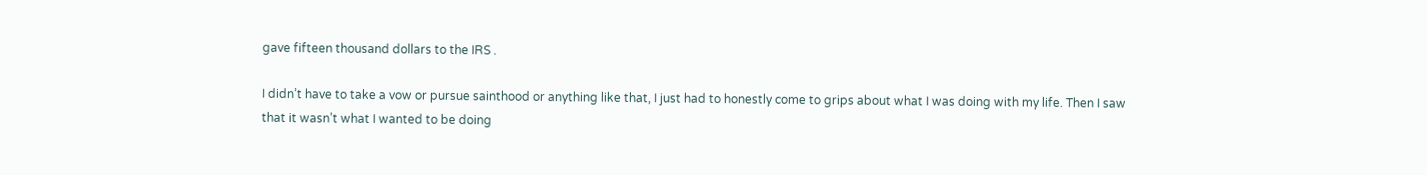gave fifteen thousand dollars to the IRS .

I didn’t have to take a vow or pursue sainthood or anything like that, I just had to honestly come to grips about what I was doing with my life. Then I saw that it wasn’t what I wanted to be doing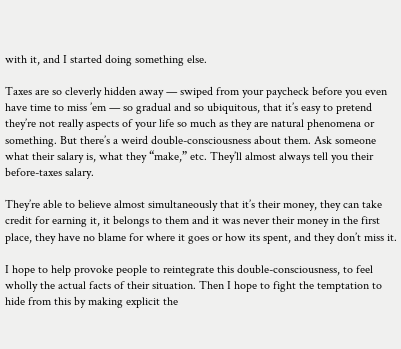with it, and I started doing something else.

Taxes are so cleverly hidden away — swiped from your paycheck before you even have time to miss ’em — so gradual and so ubiquitous, that it’s easy to pretend they’re not really aspects of your life so much as they are natural phenomena or something. But there’s a weird double-consciousness about them. Ask someone what their salary is, what they “make,” etc. They’ll almost always tell you their before-taxes salary.

They’re able to believe almost simultaneously that it’s their money, they can take credit for earning it, it belongs to them and it was never their money in the first place, they have no blame for where it goes or how its spent, and they don’t miss it.

I hope to help provoke people to reintegrate this double-consciousness, to feel wholly the actual facts of their situation. Then I hope to fight the temptation to hide from this by making explicit the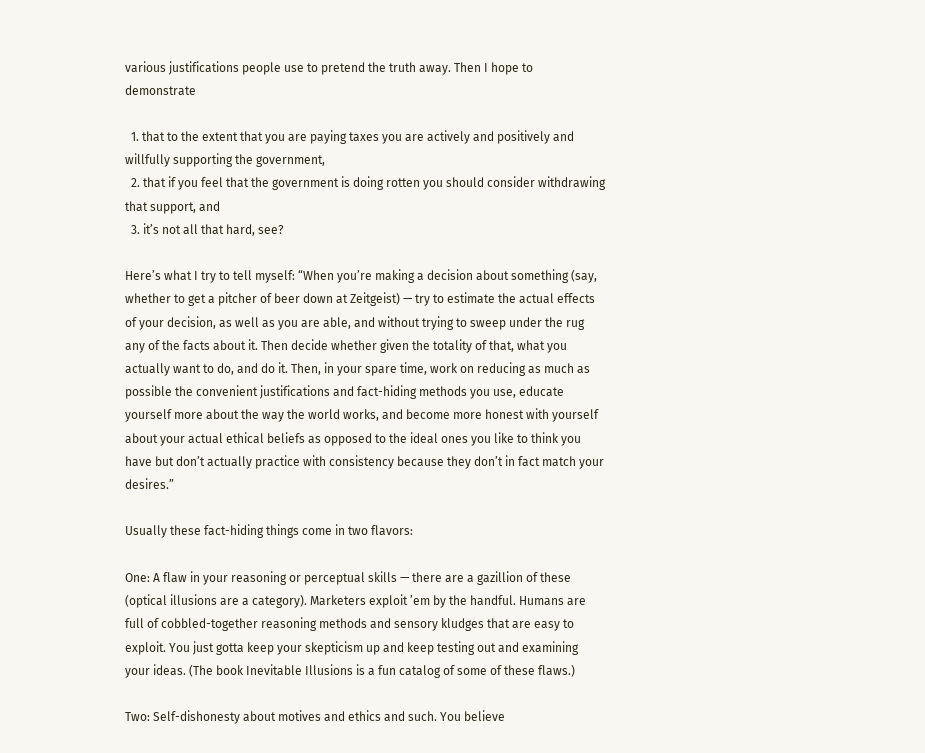various justifications people use to pretend the truth away. Then I hope to demonstrate

  1. that to the extent that you are paying taxes you are actively and positively and willfully supporting the government,
  2. that if you feel that the government is doing rotten you should consider withdrawing that support, and
  3. it’s not all that hard, see?

Here’s what I try to tell myself: “When you’re making a decision about something (say, whether to get a pitcher of beer down at Zeitgeist) — try to estimate the actual effects of your decision, as well as you are able, and without trying to sweep under the rug any of the facts about it. Then decide whether given the totality of that, what you actually want to do, and do it. Then, in your spare time, work on reducing as much as possible the convenient justifications and fact-hiding methods you use, educate yourself more about the way the world works, and become more honest with yourself about your actual ethical beliefs as opposed to the ideal ones you like to think you have but don’t actually practice with consistency because they don’t in fact match your desires.”

Usually these fact-hiding things come in two flavors:

One: A flaw in your reasoning or perceptual skills — there are a gazillion of these (optical illusions are a category). Marketers exploit ’em by the handful. Humans are full of cobbled-together reasoning methods and sensory kludges that are easy to exploit. You just gotta keep your skepticism up and keep testing out and examining your ideas. (The book Inevitable Illusions is a fun catalog of some of these flaws.)

Two: Self-dishonesty about motives and ethics and such. You believe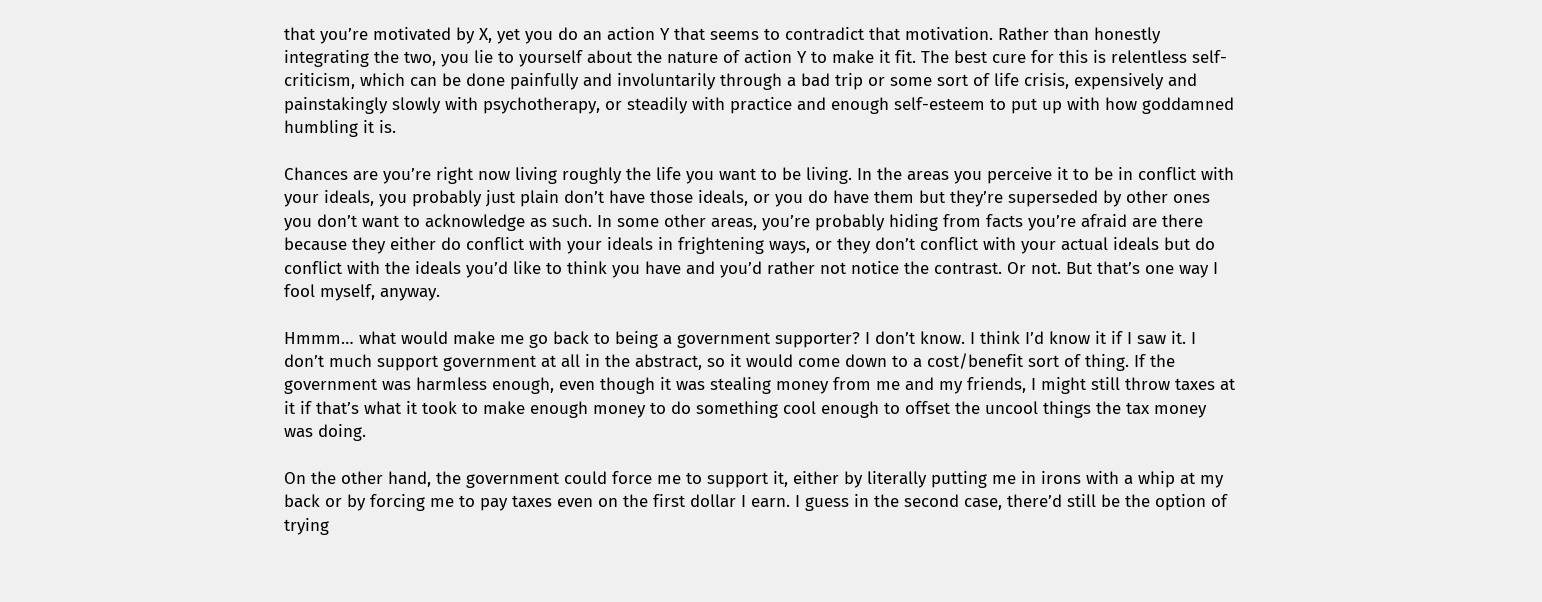that you’re motivated by X, yet you do an action Y that seems to contradict that motivation. Rather than honestly integrating the two, you lie to yourself about the nature of action Y to make it fit. The best cure for this is relentless self-criticism, which can be done painfully and involuntarily through a bad trip or some sort of life crisis, expensively and painstakingly slowly with psychotherapy, or steadily with practice and enough self-esteem to put up with how goddamned humbling it is.

Chances are you’re right now living roughly the life you want to be living. In the areas you perceive it to be in conflict with your ideals, you probably just plain don’t have those ideals, or you do have them but they’re superseded by other ones you don’t want to acknowledge as such. In some other areas, you’re probably hiding from facts you’re afraid are there because they either do conflict with your ideals in frightening ways, or they don’t conflict with your actual ideals but do conflict with the ideals you’d like to think you have and you’d rather not notice the contrast. Or not. But that’s one way I fool myself, anyway.

Hmmm… what would make me go back to being a government supporter? I don’t know. I think I’d know it if I saw it. I don’t much support government at all in the abstract, so it would come down to a cost/benefit sort of thing. If the government was harmless enough, even though it was stealing money from me and my friends, I might still throw taxes at it if that’s what it took to make enough money to do something cool enough to offset the uncool things the tax money was doing.

On the other hand, the government could force me to support it, either by literally putting me in irons with a whip at my back or by forcing me to pay taxes even on the first dollar I earn. I guess in the second case, there’d still be the option of trying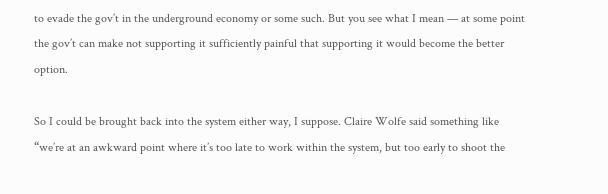to evade the gov’t in the underground economy or some such. But you see what I mean — at some point the gov’t can make not supporting it sufficiently painful that supporting it would become the better option.

So I could be brought back into the system either way, I suppose. Claire Wolfe said something like “we’re at an awkward point where it’s too late to work within the system, but too early to shoot the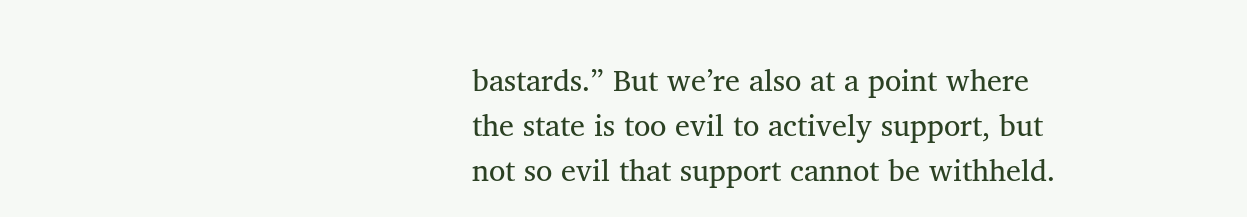bastards.” But we’re also at a point where the state is too evil to actively support, but not so evil that support cannot be withheld.